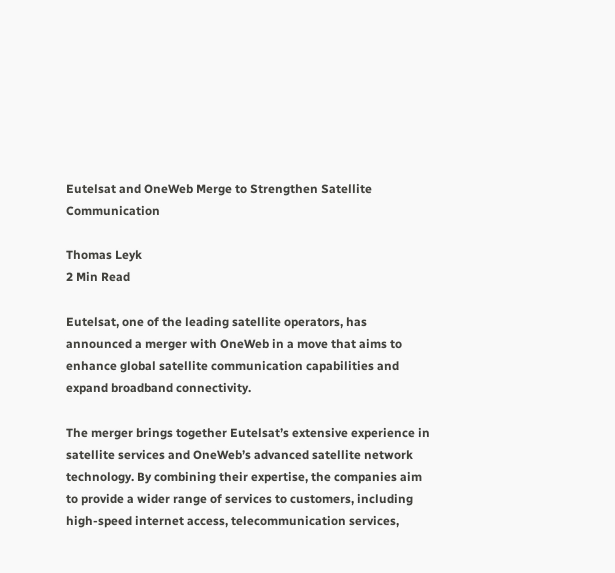Eutelsat and OneWeb Merge to Strengthen Satellite Communication

Thomas Leyk
2 Min Read

Eutelsat, one of the leading satellite operators, has announced a merger with OneWeb in a move that aims to enhance global satellite communication capabilities and expand broadband connectivity.

The merger brings together Eutelsat’s extensive experience in satellite services and OneWeb’s advanced satellite network technology. By combining their expertise, the companies aim to provide a wider range of services to customers, including high-speed internet access, telecommunication services,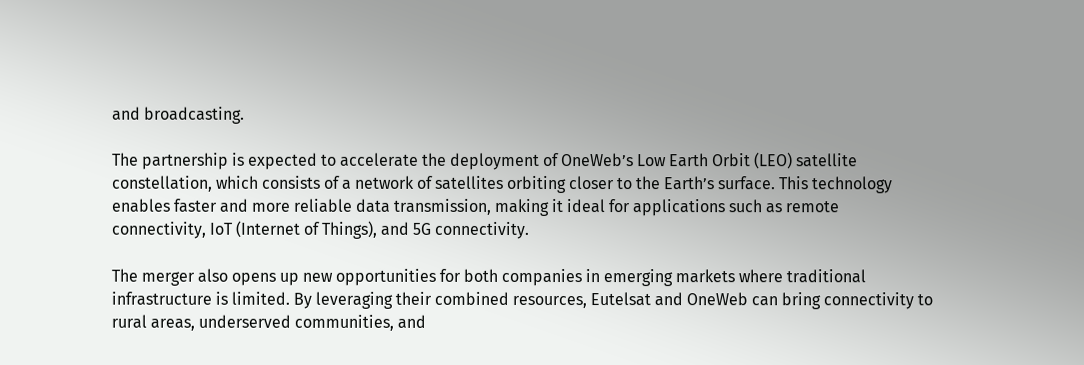and broadcasting.

The partnership is expected to accelerate the deployment of OneWeb’s Low Earth Orbit (LEO) satellite constellation, which consists of a network of satellites orbiting closer to the Earth’s surface. This technology enables faster and more reliable data transmission, making it ideal for applications such as remote connectivity, IoT (Internet of Things), and 5G connectivity.

The merger also opens up new opportunities for both companies in emerging markets where traditional infrastructure is limited. By leveraging their combined resources, Eutelsat and OneWeb can bring connectivity to rural areas, underserved communities, and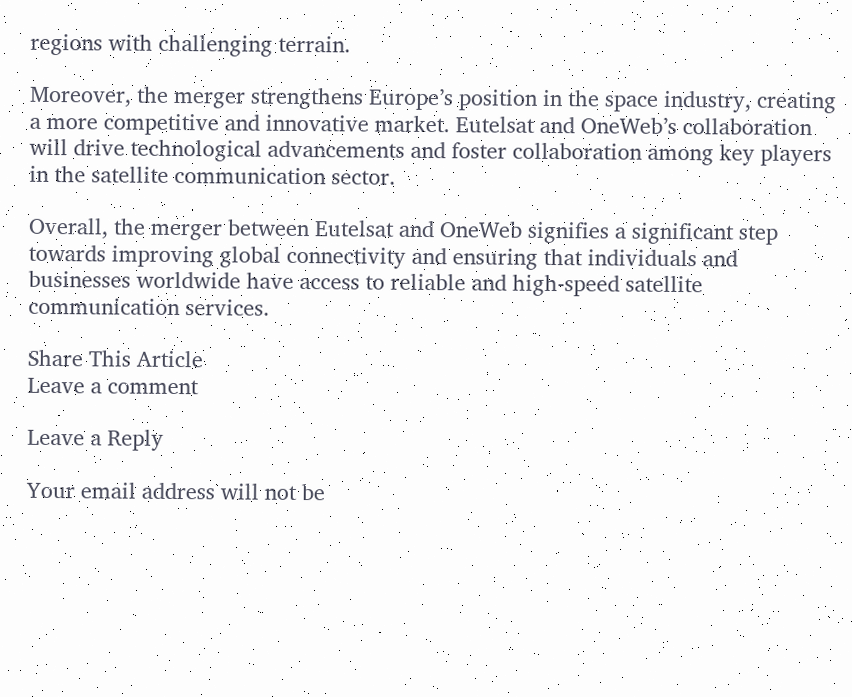regions with challenging terrain.

Moreover, the merger strengthens Europe’s position in the space industry, creating a more competitive and innovative market. Eutelsat and OneWeb’s collaboration will drive technological advancements and foster collaboration among key players in the satellite communication sector.

Overall, the merger between Eutelsat and OneWeb signifies a significant step towards improving global connectivity and ensuring that individuals and businesses worldwide have access to reliable and high-speed satellite communication services.

Share This Article
Leave a comment

Leave a Reply

Your email address will not be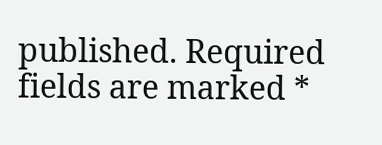published. Required fields are marked *